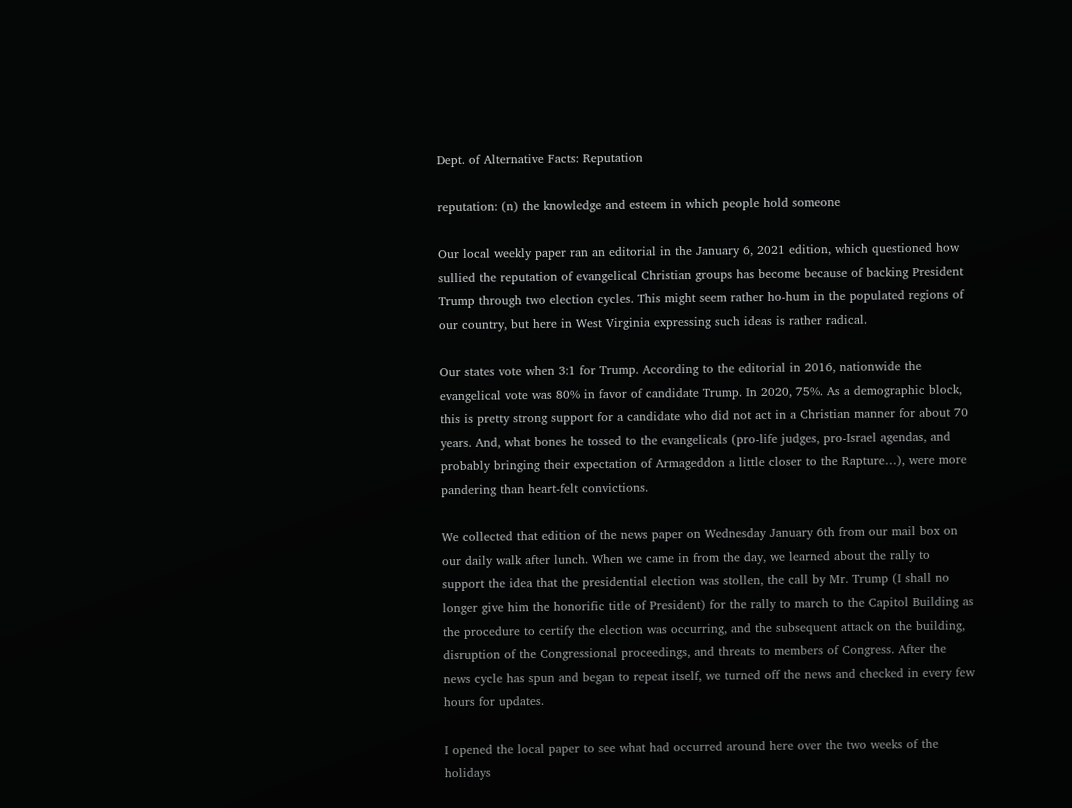Dept. of Alternative Facts: Reputation

reputation: (n) the knowledge and esteem in which people hold someone

Our local weekly paper ran an editorial in the January 6, 2021 edition, which questioned how sullied the reputation of evangelical Christian groups has become because of backing President Trump through two election cycles. This might seem rather ho-hum in the populated regions of our country, but here in West Virginia expressing such ideas is rather radical.

Our states vote when 3:1 for Trump. According to the editorial in 2016, nationwide the evangelical vote was 80% in favor of candidate Trump. In 2020, 75%. As a demographic block, this is pretty strong support for a candidate who did not act in a Christian manner for about 70 years. And, what bones he tossed to the evangelicals (pro-life judges, pro-Israel agendas, and probably bringing their expectation of Armageddon a little closer to the Rapture…), were more pandering than heart-felt convictions.

We collected that edition of the news paper on Wednesday January 6th from our mail box on our daily walk after lunch. When we came in from the day, we learned about the rally to support the idea that the presidential election was stollen, the call by Mr. Trump (I shall no longer give him the honorific title of President) for the rally to march to the Capitol Building as the procedure to certify the election was occurring, and the subsequent attack on the building, disruption of the Congressional proceedings, and threats to members of Congress. After the news cycle has spun and began to repeat itself, we turned off the news and checked in every few hours for updates.

I opened the local paper to see what had occurred around here over the two weeks of the holidays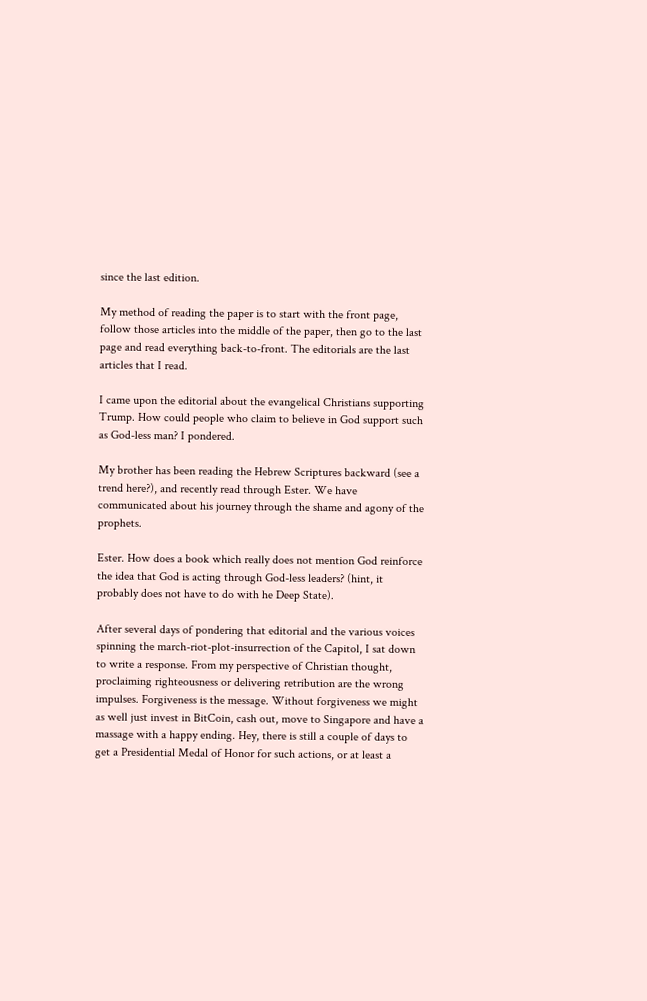since the last edition.

My method of reading the paper is to start with the front page, follow those articles into the middle of the paper, then go to the last page and read everything back-to-front. The editorials are the last articles that I read.

I came upon the editorial about the evangelical Christians supporting Trump. How could people who claim to believe in God support such as God-less man? I pondered.

My brother has been reading the Hebrew Scriptures backward (see a trend here?), and recently read through Ester. We have communicated about his journey through the shame and agony of the prophets.

Ester. How does a book which really does not mention God reinforce the idea that God is acting through God-less leaders? (hint, it probably does not have to do with he Deep State).

After several days of pondering that editorial and the various voices spinning the march-riot-plot-insurrection of the Capitol, I sat down to write a response. From my perspective of Christian thought, proclaiming righteousness or delivering retribution are the wrong impulses. Forgiveness is the message. Without forgiveness we might as well just invest in BitCoin, cash out, move to Singapore and have a massage with a happy ending. Hey, there is still a couple of days to get a Presidential Medal of Honor for such actions, or at least a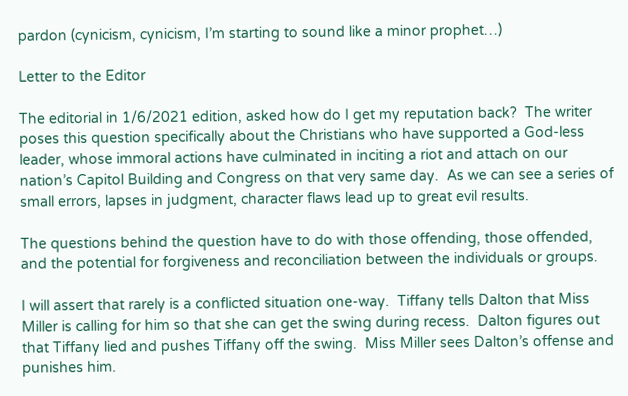pardon (cynicism, cynicism, I’m starting to sound like a minor prophet…)

Letter to the Editor

The editorial in 1/6/2021 edition, asked how do I get my reputation back?  The writer poses this question specifically about the Christians who have supported a God-less leader, whose immoral actions have culminated in inciting a riot and attach on our nation’s Capitol Building and Congress on that very same day.  As we can see a series of small errors, lapses in judgment, character flaws lead up to great evil results.

The questions behind the question have to do with those offending, those offended, and the potential for forgiveness and reconciliation between the individuals or groups.

I will assert that rarely is a conflicted situation one-way.  Tiffany tells Dalton that Miss Miller is calling for him so that she can get the swing during recess.  Dalton figures out that Tiffany lied and pushes Tiffany off the swing.  Miss Miller sees Dalton’s offense and punishes him.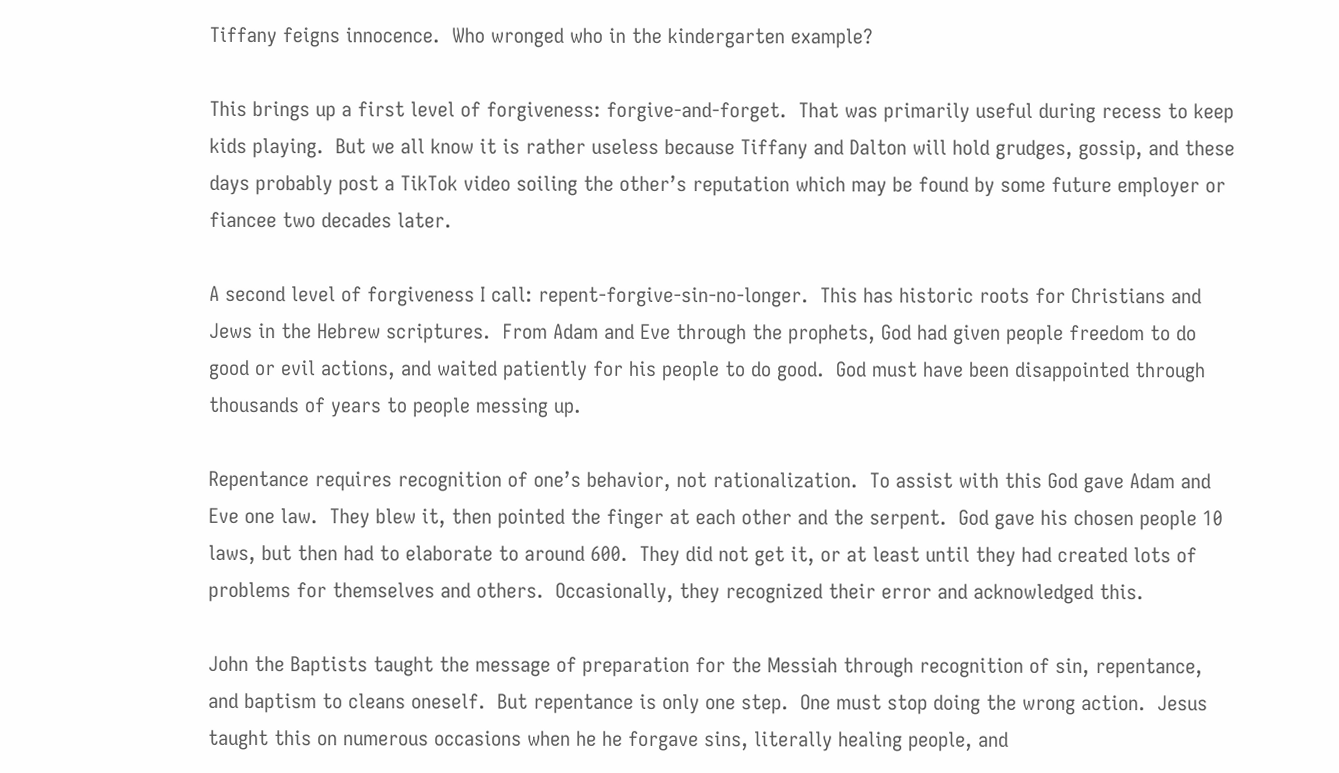Tiffany feigns innocence.  Who wronged who in the kindergarten example?

This brings up a first level of forgiveness: forgive-and-forget.  That was primarily useful during recess to keep kids playing.  But we all know it is rather useless because Tiffany and Dalton will hold grudges, gossip, and these days probably post a TikTok video soiling the other’s reputation which may be found by some future employer or fiancee two decades later.

A second level of forgiveness I call: repent-forgive-sin-no-longer.  This has historic roots for Christians and Jews in the Hebrew scriptures.  From Adam and Eve through the prophets, God had given people freedom to do good or evil actions, and waited patiently for his people to do good.  God must have been disappointed through thousands of years to people messing up.

Repentance requires recognition of one’s behavior, not rationalization.  To assist with this God gave Adam and Eve one law.  They blew it, then pointed the finger at each other and the serpent.  God gave his chosen people 10 laws, but then had to elaborate to around 600.  They did not get it, or at least until they had created lots of problems for themselves and others.  Occasionally, they recognized their error and acknowledged this.

John the Baptists taught the message of preparation for the Messiah through recognition of sin, repentance, and baptism to cleans oneself.  But repentance is only one step.  One must stop doing the wrong action.  Jesus taught this on numerous occasions when he he forgave sins, literally healing people, and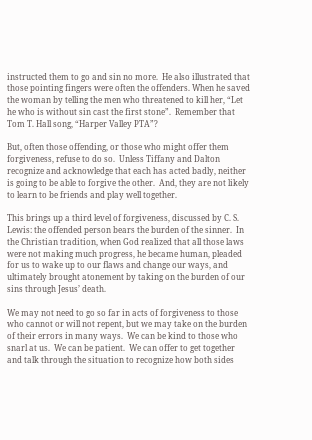instructed them to go and sin no more.  He also illustrated that those pointing fingers were often the offenders. When he saved the woman by telling the men who threatened to kill her, “Let he who is without sin cast the first stone”.  Remember that Tom T. Hall song, “Harper Valley PTA”?

But, often those offending, or those who might offer them forgiveness, refuse to do so.  Unless Tiffany and Dalton recognize and acknowledge that each has acted badly, neither is going to be able to forgive the other.  And, they are not likely to learn to be friends and play well together.

This brings up a third level of forgiveness, discussed by C. S. Lewis: the offended person bears the burden of the sinner.  In the Christian tradition, when God realized that all those laws were not making much progress, he became human, pleaded for us to wake up to our flaws and change our ways, and ultimately brought atonement by taking on the burden of our sins through Jesus’ death.

We may not need to go so far in acts of forgiveness to those who cannot or will not repent, but we may take on the burden of their errors in many ways.  We can be kind to those who snarl at us.  We can be patient.  We can offer to get together and talk through the situation to recognize how both sides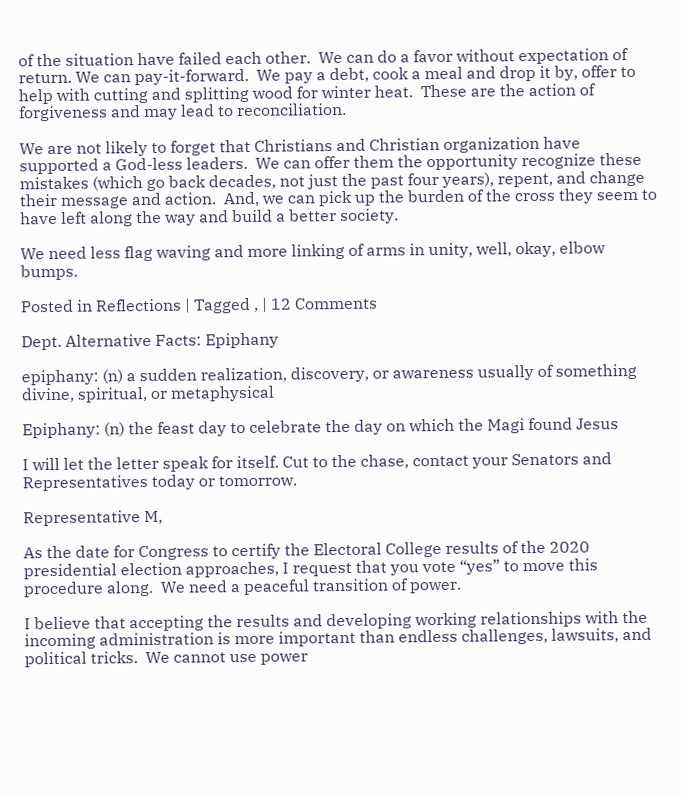of the situation have failed each other.  We can do a favor without expectation of return. We can pay-it-forward.  We pay a debt, cook a meal and drop it by, offer to help with cutting and splitting wood for winter heat.  These are the action of forgiveness and may lead to reconciliation.

We are not likely to forget that Christians and Christian organization have supported a God-less leaders.  We can offer them the opportunity recognize these mistakes (which go back decades, not just the past four years), repent, and change their message and action.  And, we can pick up the burden of the cross they seem to have left along the way and build a better society.

We need less flag waving and more linking of arms in unity, well, okay, elbow bumps.

Posted in Reflections | Tagged , | 12 Comments

Dept. Alternative Facts: Epiphany

epiphany: (n) a sudden realization, discovery, or awareness usually of something divine, spiritual, or metaphysical

Epiphany: (n) the feast day to celebrate the day on which the Magi found Jesus

I will let the letter speak for itself. Cut to the chase, contact your Senators and Representatives today or tomorrow.

Representative M,

As the date for Congress to certify the Electoral College results of the 2020 presidential election approaches, I request that you vote “yes” to move this procedure along.  We need a peaceful transition of power.

I believe that accepting the results and developing working relationships with the incoming administration is more important than endless challenges, lawsuits, and political tricks.  We cannot use power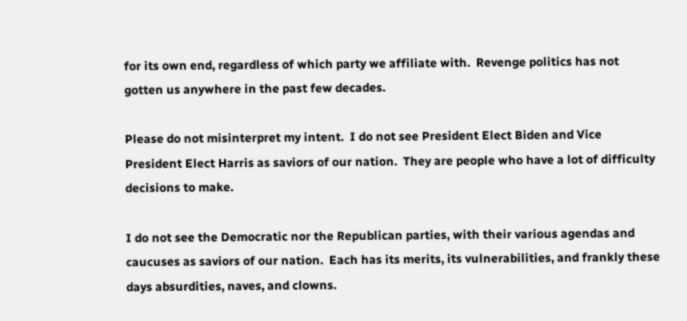for its own end, regardless of which party we affiliate with.  Revenge politics has not gotten us anywhere in the past few decades.

Please do not misinterpret my intent.  I do not see President Elect Biden and Vice President Elect Harris as saviors of our nation.  They are people who have a lot of difficulty decisions to make.

I do not see the Democratic nor the Republican parties, with their various agendas and caucuses as saviors of our nation.  Each has its merits, its vulnerabilities, and frankly these days absurdities, naves, and clowns.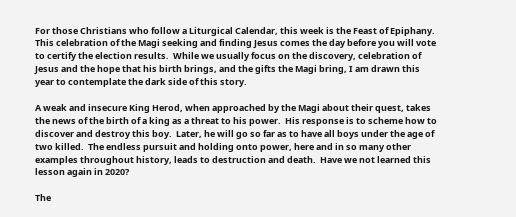For those Christians who follow a Liturgical Calendar, this week is the Feast of Epiphany.  This celebration of the Magi seeking and finding Jesus comes the day before you will vote to certify the election results.  While we usually focus on the discovery, celebration of Jesus and the hope that his birth brings, and the gifts the Magi bring, I am drawn this year to contemplate the dark side of this story.

A weak and insecure King Herod, when approached by the Magi about their quest, takes the news of the birth of a king as a threat to his power.  His response is to scheme how to discover and destroy this boy.  Later, he will go so far as to have all boys under the age of two killed.  The endless pursuit and holding onto power, here and in so many other examples throughout history, leads to destruction and death.  Have we not learned this lesson again in 2020?

The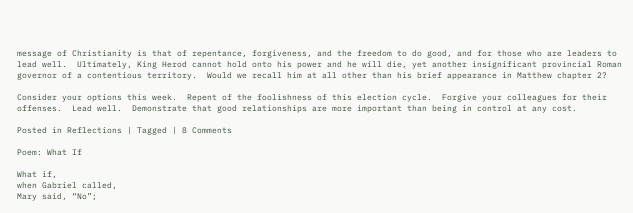message of Christianity is that of repentance, forgiveness, and the freedom to do good, and for those who are leaders to lead well.  Ultimately, King Herod cannot hold onto his power and he will die, yet another insignificant provincial Roman governor of a contentious territory.  Would we recall him at all other than his brief appearance in Matthew chapter 2?

Consider your options this week.  Repent of the foolishness of this election cycle.  Forgive your colleagues for their offenses.  Lead well.  Demonstrate that good relationships are more important than being in control at any cost.

Posted in Reflections | Tagged | 8 Comments

Poem: What If

What if,
when Gabriel called,
Mary said, “No”;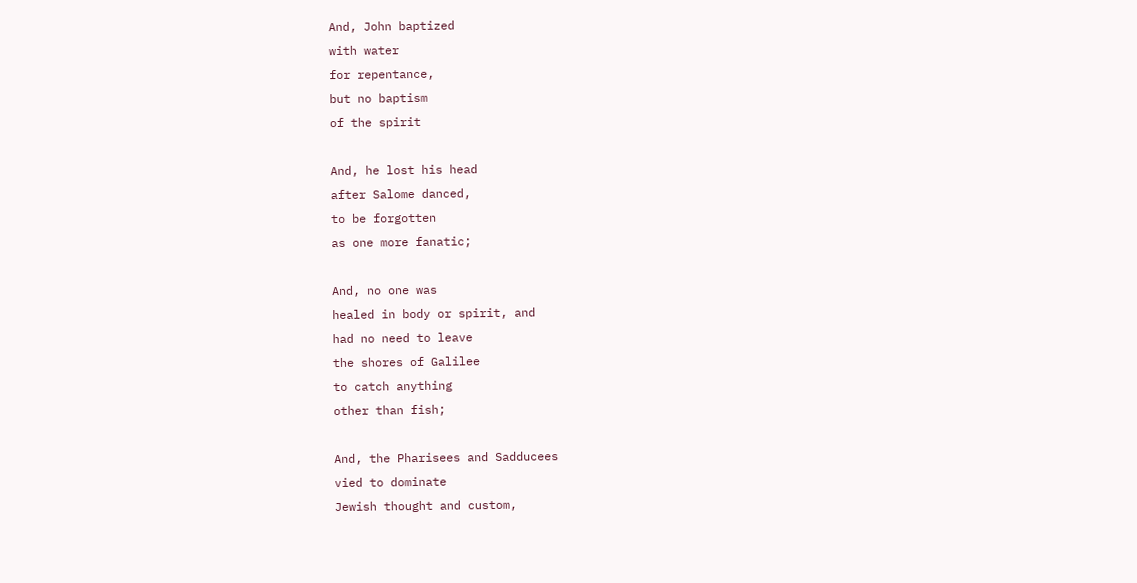And, John baptized
with water
for repentance,
but no baptism
of the spirit

And, he lost his head
after Salome danced,
to be forgotten
as one more fanatic;

And, no one was
healed in body or spirit, and
had no need to leave
the shores of Galilee
to catch anything
other than fish;

And, the Pharisees and Sadducees
vied to dominate
Jewish thought and custom,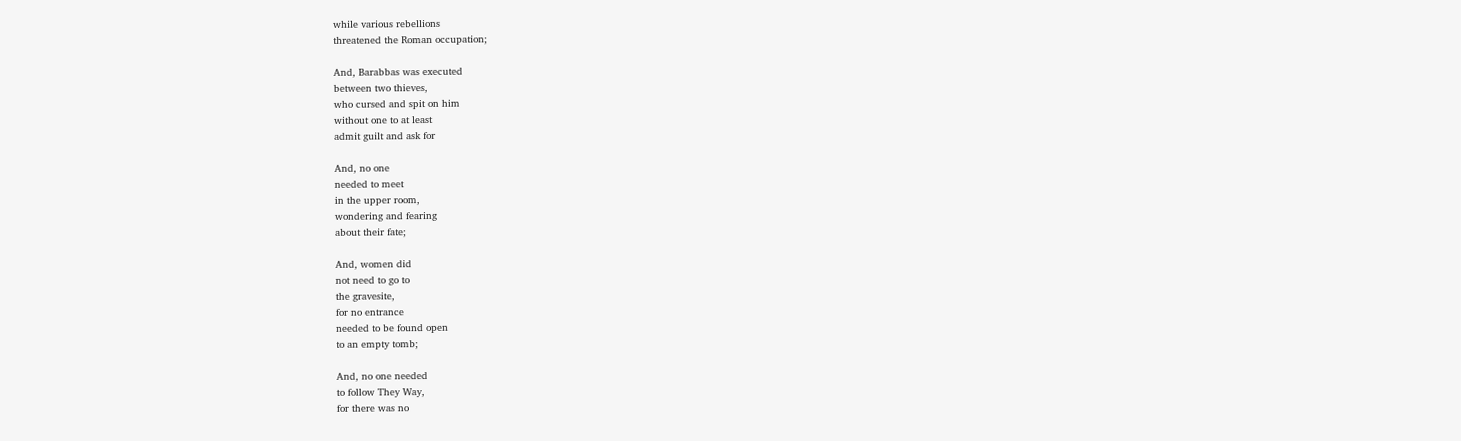while various rebellions
threatened the Roman occupation;

And, Barabbas was executed
between two thieves,
who cursed and spit on him
without one to at least
admit guilt and ask for

And, no one
needed to meet
in the upper room,
wondering and fearing
about their fate;

And, women did
not need to go to
the gravesite,
for no entrance
needed to be found open
to an empty tomb;

And, no one needed
to follow They Way,
for there was no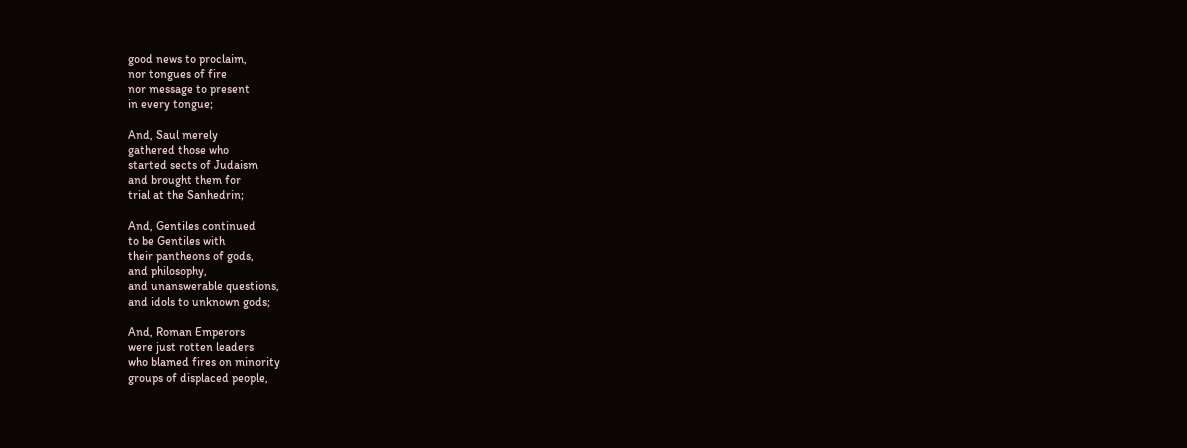good news to proclaim,
nor tongues of fire
nor message to present
in every tongue;

And, Saul merely
gathered those who
started sects of Judaism
and brought them for
trial at the Sanhedrin;

And, Gentiles continued
to be Gentiles with
their pantheons of gods,
and philosophy,
and unanswerable questions,
and idols to unknown gods;

And, Roman Emperors
were just rotten leaders
who blamed fires on minority
groups of displaced people,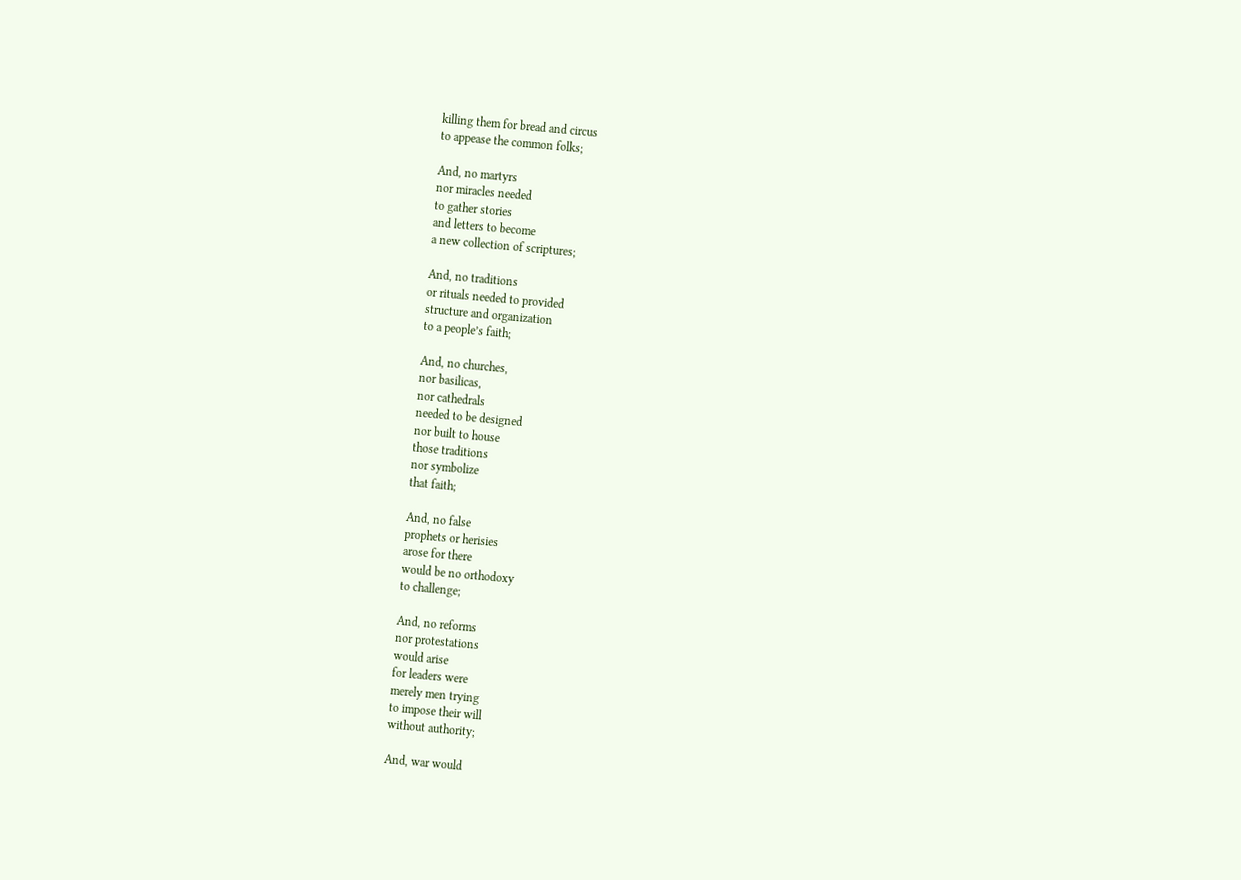killing them for bread and circus
to appease the common folks;

And, no martyrs
nor miracles needed
to gather stories
and letters to become
a new collection of scriptures;

And, no traditions
or rituals needed to provided
structure and organization
to a people’s faith;

And, no churches,
nor basilicas,
nor cathedrals
needed to be designed
nor built to house
those traditions
nor symbolize
that faith;

And, no false
prophets or herisies
arose for there
would be no orthodoxy
to challenge;

And, no reforms
nor protestations
would arise
for leaders were
merely men trying
to impose their will
without authority;

And, war would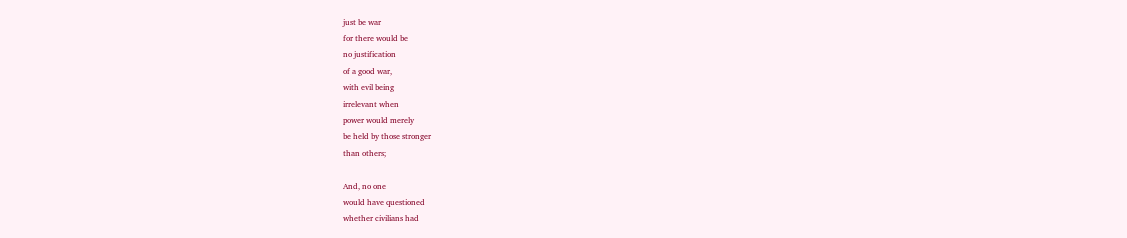just be war
for there would be
no justification
of a good war,
with evil being
irrelevant when
power would merely
be held by those stronger
than others;

And, no one
would have questioned
whether civilians had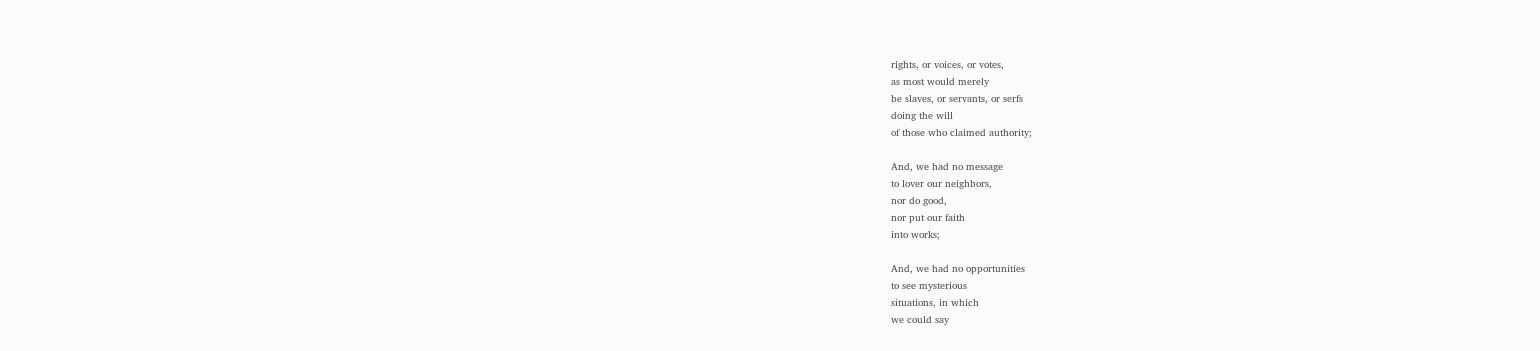rights, or voices, or votes,
as most would merely
be slaves, or servants, or serfs
doing the will
of those who claimed authority;

And, we had no message
to lover our neighbors,
nor do good,
nor put our faith
into works;

And, we had no opportunities
to see mysterious
situations, in which
we could say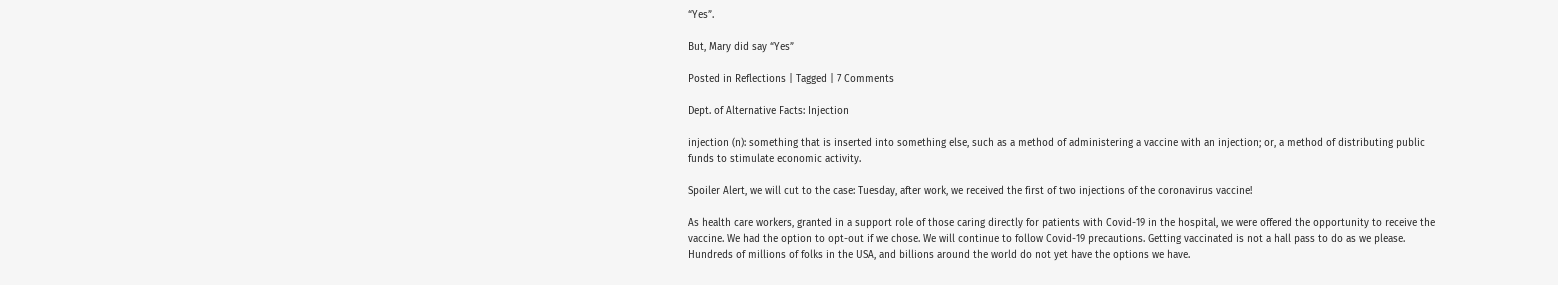“Yes”.

But, Mary did say “Yes”

Posted in Reflections | Tagged | 7 Comments

Dept. of Alternative Facts: Injection

injection (n): something that is inserted into something else, such as a method of administering a vaccine with an injection; or, a method of distributing public funds to stimulate economic activity.

Spoiler Alert, we will cut to the case: Tuesday, after work, we received the first of two injections of the coronavirus vaccine!

As health care workers, granted in a support role of those caring directly for patients with Covid-19 in the hospital, we were offered the opportunity to receive the vaccine. We had the option to opt-out if we chose. We will continue to follow Covid-19 precautions. Getting vaccinated is not a hall pass to do as we please. Hundreds of millions of folks in the USA, and billions around the world do not yet have the options we have.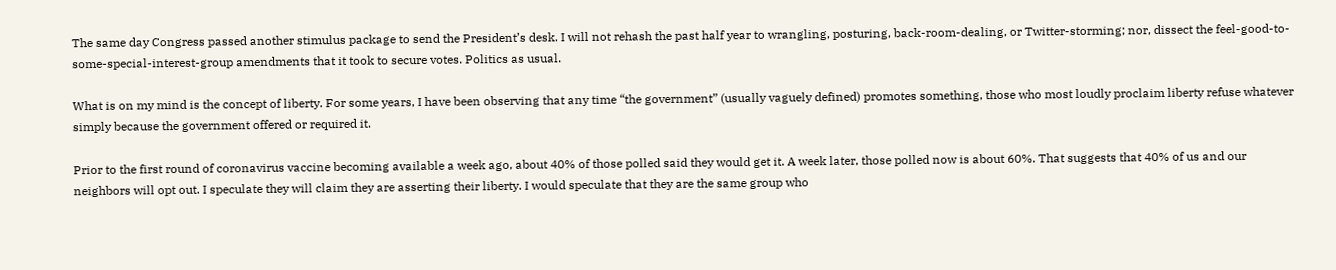The same day Congress passed another stimulus package to send the President’s desk. I will not rehash the past half year to wrangling, posturing, back-room-dealing, or Twitter-storming; nor, dissect the feel-good-to-some-special-interest-group amendments that it took to secure votes. Politics as usual.

What is on my mind is the concept of liberty. For some years, I have been observing that any time “the government” (usually vaguely defined) promotes something, those who most loudly proclaim liberty refuse whatever simply because the government offered or required it.

Prior to the first round of coronavirus vaccine becoming available a week ago, about 40% of those polled said they would get it. A week later, those polled now is about 60%. That suggests that 40% of us and our neighbors will opt out. I speculate they will claim they are asserting their liberty. I would speculate that they are the same group who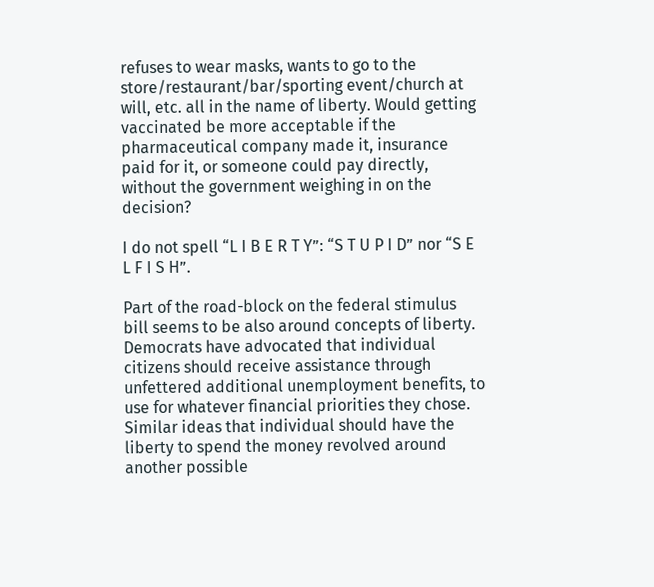refuses to wear masks, wants to go to the store/restaurant/bar/sporting event/church at will, etc. all in the name of liberty. Would getting vaccinated be more acceptable if the pharmaceutical company made it, insurance paid for it, or someone could pay directly, without the government weighing in on the decision?

I do not spell “L I B E R T Y”: “S T U P I D” nor “S E L F I S H”.

Part of the road-block on the federal stimulus bill seems to be also around concepts of liberty. Democrats have advocated that individual citizens should receive assistance through unfettered additional unemployment benefits, to use for whatever financial priorities they chose. Similar ideas that individual should have the liberty to spend the money revolved around another possible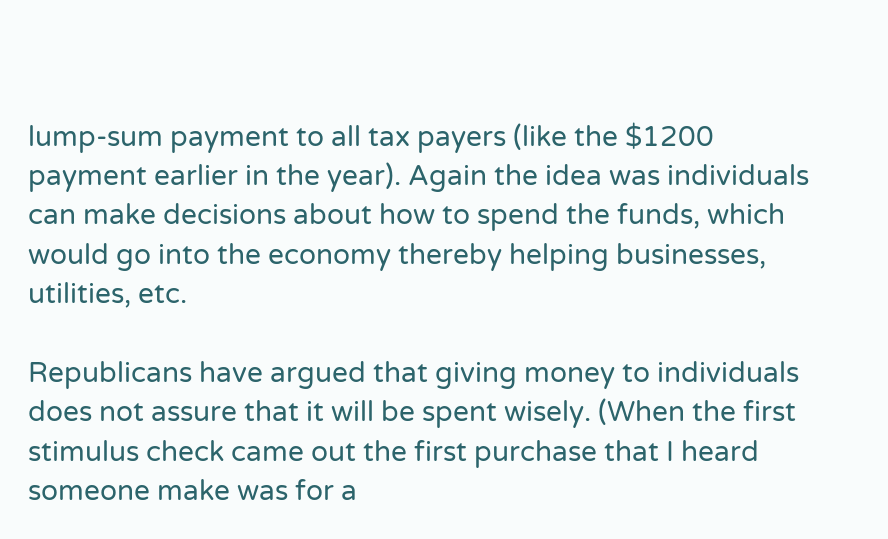lump-sum payment to all tax payers (like the $1200 payment earlier in the year). Again the idea was individuals can make decisions about how to spend the funds, which would go into the economy thereby helping businesses, utilities, etc.

Republicans have argued that giving money to individuals does not assure that it will be spent wisely. (When the first stimulus check came out the first purchase that I heard someone make was for a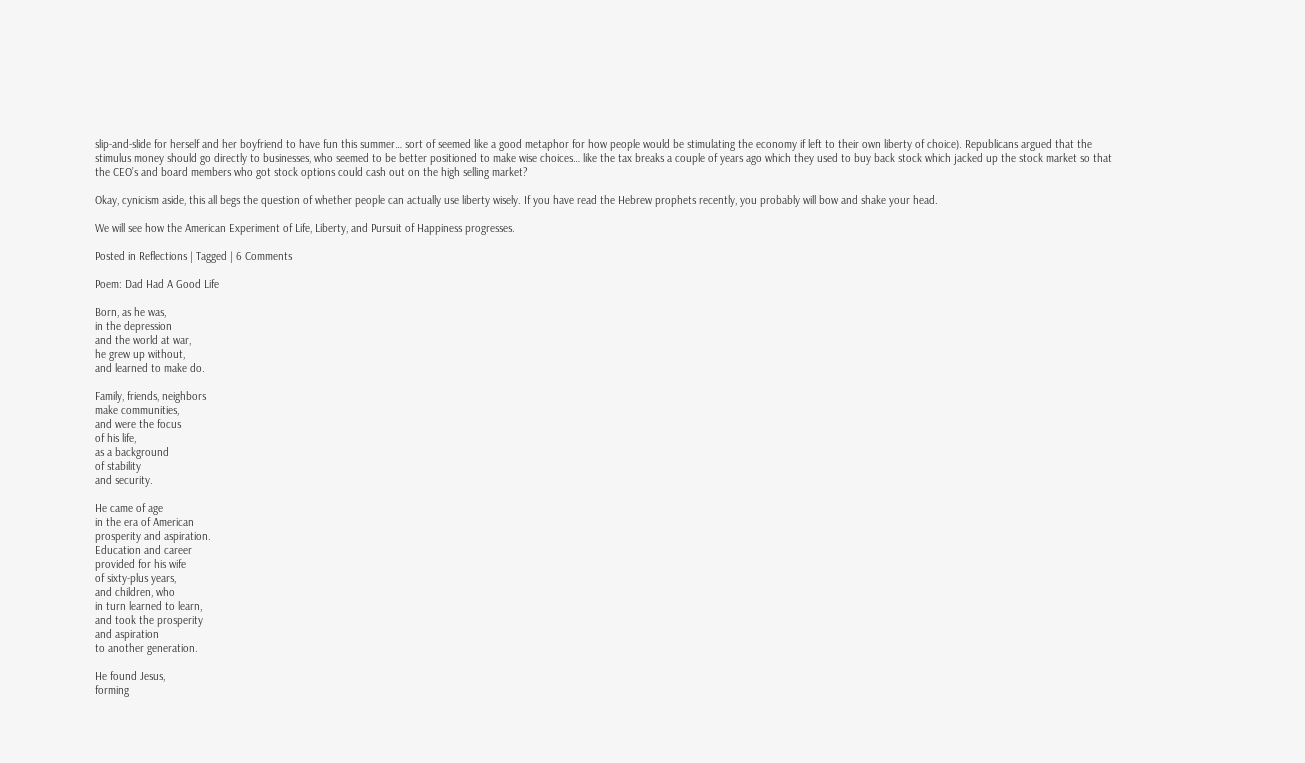slip-and-slide for herself and her boyfriend to have fun this summer… sort of seemed like a good metaphor for how people would be stimulating the economy if left to their own liberty of choice). Republicans argued that the stimulus money should go directly to businesses, who seemed to be better positioned to make wise choices… like the tax breaks a couple of years ago which they used to buy back stock which jacked up the stock market so that the CEO’s and board members who got stock options could cash out on the high selling market?

Okay, cynicism aside, this all begs the question of whether people can actually use liberty wisely. If you have read the Hebrew prophets recently, you probably will bow and shake your head.

We will see how the American Experiment of Life, Liberty, and Pursuit of Happiness progresses.

Posted in Reflections | Tagged | 6 Comments

Poem: Dad Had A Good Life

Born, as he was,
in the depression
and the world at war,
he grew up without,
and learned to make do.

Family, friends, neighbors
make communities,
and were the focus
of his life,
as a background
of stability
and security.

He came of age
in the era of American
prosperity and aspiration.
Education and career
provided for his wife
of sixty-plus years,
and children, who
in turn learned to learn,
and took the prosperity
and aspiration
to another generation.

He found Jesus,
forming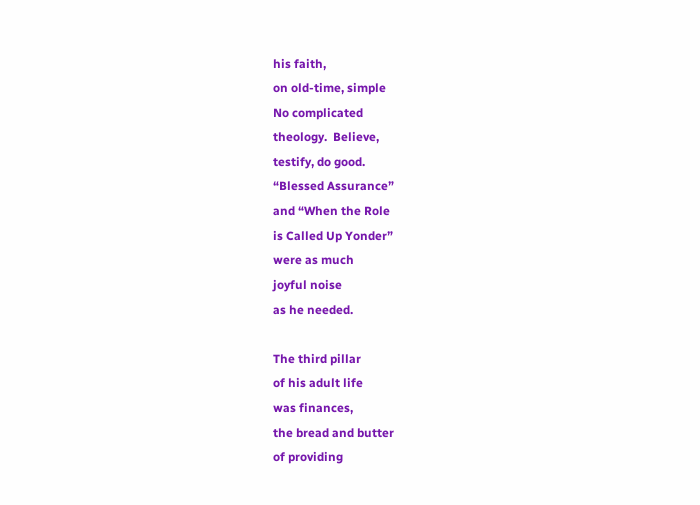his faith,
on old-time, simple
No complicated
theology.  Believe,
testify, do good.
“Blessed Assurance”
and “When the Role
is Called Up Yonder”
were as much
joyful noise
as he needed.

The third pillar
of his adult life
was finances,
the bread and butter
of providing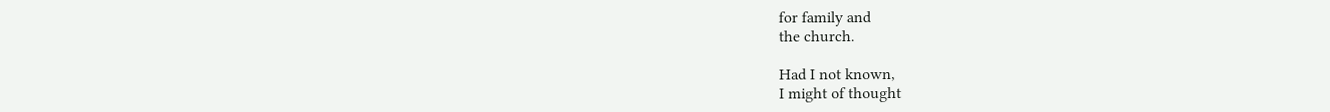for family and
the church.

Had I not known,
I might of thought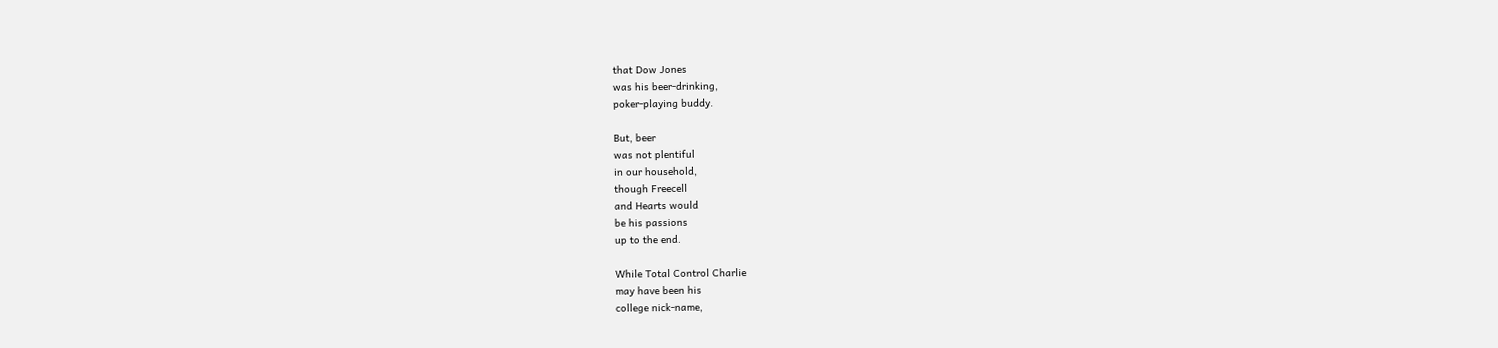that Dow Jones
was his beer-drinking,
poker-playing buddy.

But, beer
was not plentiful
in our household,
though Freecell
and Hearts would
be his passions
up to the end.

While Total Control Charlie
may have been his
college nick-name,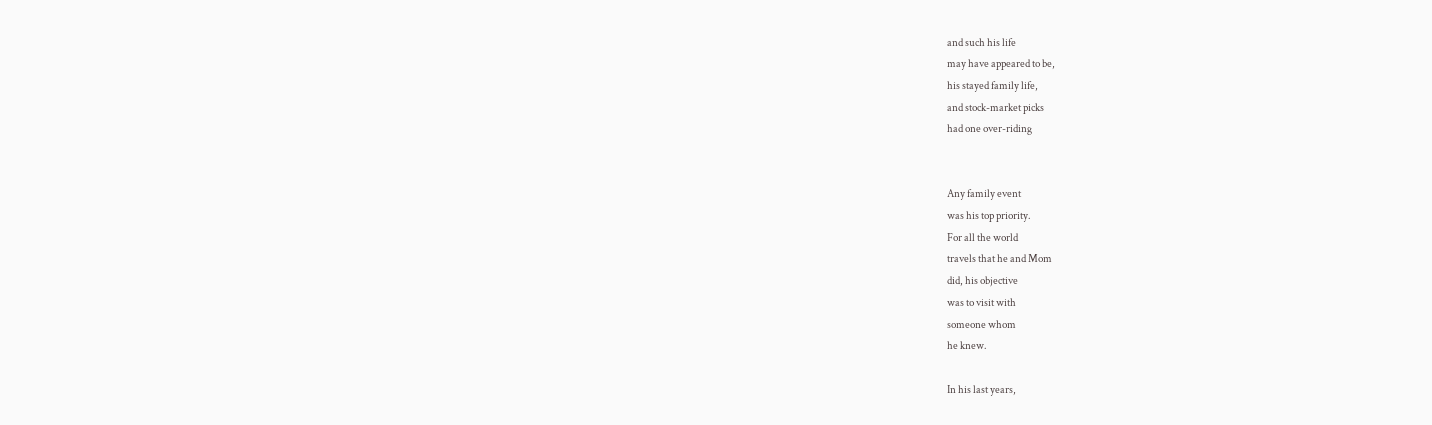and such his life
may have appeared to be,
his stayed family life,
and stock-market picks
had one over-riding


Any family event
was his top priority.
For all the world
travels that he and Mom
did, his objective
was to visit with
someone whom
he knew.

In his last years,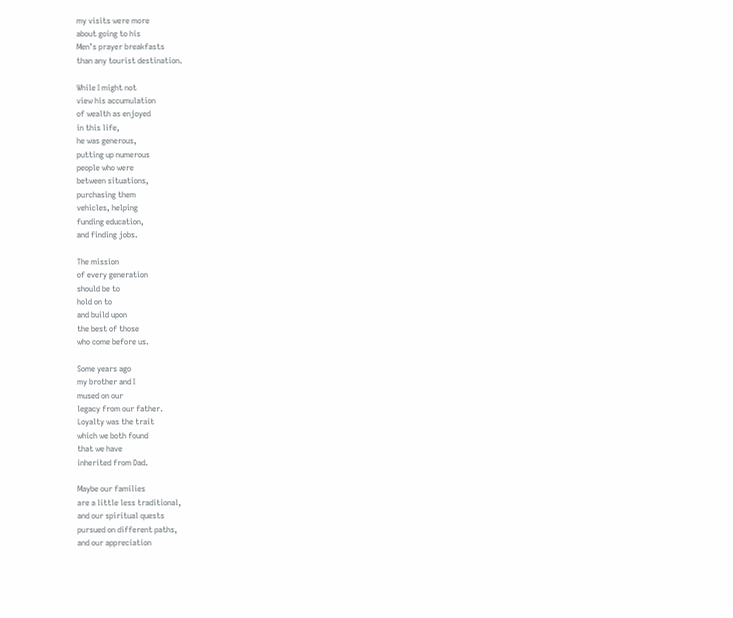my visits were more
about going to his
Men’s prayer breakfasts
than any tourist destination.

While I might not
view his accumulation
of wealth as enjoyed
in this life,
he was generous,
putting up numerous
people who were
between situations,
purchasing them
vehicles, helping
funding education,
and finding jobs.

The mission
of every generation
should be to
hold on to
and build upon
the best of those
who come before us.

Some years ago
my brother and I
mused on our
legacy from our father.
Loyalty was the trait
which we both found
that we have
inherited from Dad.

Maybe our families
are a little less traditional,
and our spiritual quests
pursued on different paths,
and our appreciation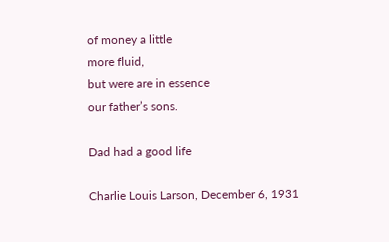of money a little
more fluid,
but were are in essence
our father’s sons.

Dad had a good life

Charlie Louis Larson, December 6, 1931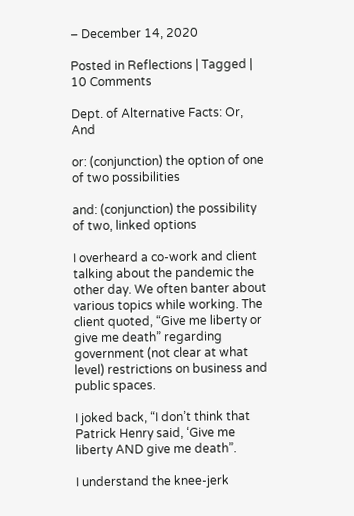– December 14, 2020

Posted in Reflections | Tagged | 10 Comments

Dept. of Alternative Facts: Or, And

or: (conjunction) the option of one of two possibilities

and: (conjunction) the possibility of two, linked options

I overheard a co-work and client talking about the pandemic the other day. We often banter about various topics while working. The client quoted, “Give me liberty or give me death” regarding government (not clear at what level) restrictions on business and public spaces.

I joked back, “I don’t think that Patrick Henry said, ‘Give me liberty AND give me death”.

I understand the knee-jerk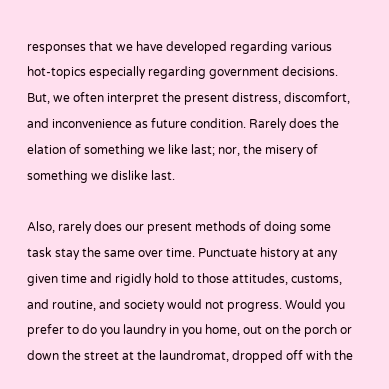responses that we have developed regarding various hot-topics especially regarding government decisions. But, we often interpret the present distress, discomfort, and inconvenience as future condition. Rarely does the elation of something we like last; nor, the misery of something we dislike last.

Also, rarely does our present methods of doing some task stay the same over time. Punctuate history at any given time and rigidly hold to those attitudes, customs, and routine, and society would not progress. Would you prefer to do you laundry in you home, out on the porch or down the street at the laundromat, dropped off with the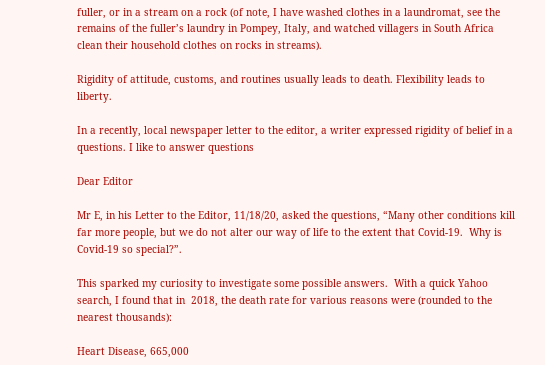fuller, or in a stream on a rock (of note, I have washed clothes in a laundromat, see the remains of the fuller’s laundry in Pompey, Italy, and watched villagers in South Africa clean their household clothes on rocks in streams).

Rigidity of attitude, customs, and routines usually leads to death. Flexibility leads to liberty.

In a recently, local newspaper letter to the editor, a writer expressed rigidity of belief in a questions. I like to answer questions

Dear Editor

Mr E, in his Letter to the Editor, 11/18/20, asked the questions, “Many other conditions kill far more people, but we do not alter our way of life to the extent that Covid-19.  Why is Covid-19 so special?”.

This sparked my curiosity to investigate some possible answers.  With a quick Yahoo search, I found that in  2018, the death rate for various reasons were (rounded to the nearest thousands):

Heart Disease, 665,000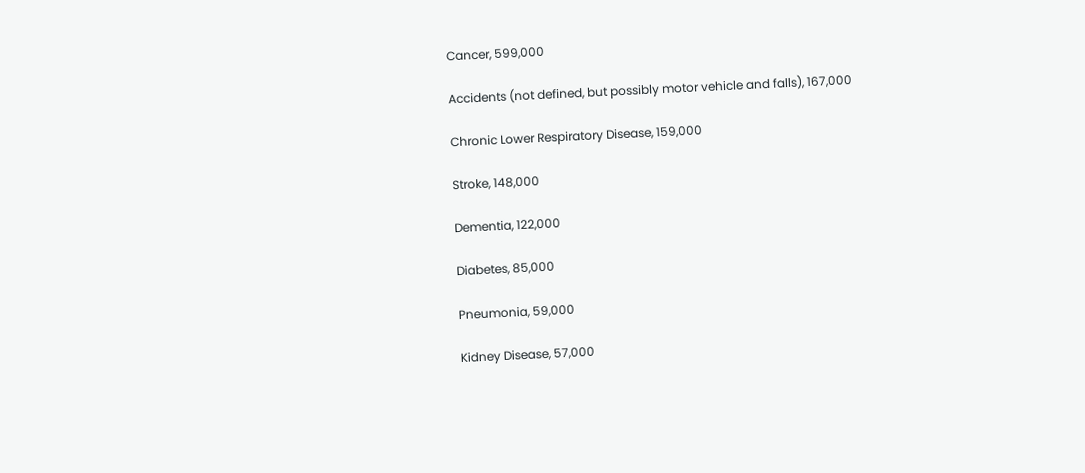Cancer, 599,000

Accidents (not defined, but possibly motor vehicle and falls), 167,000

Chronic Lower Respiratory Disease, 159,000

Stroke, 148,000

Dementia, 122,000

Diabetes, 85,000

Pneumonia, 59,000

Kidney Disease, 57,000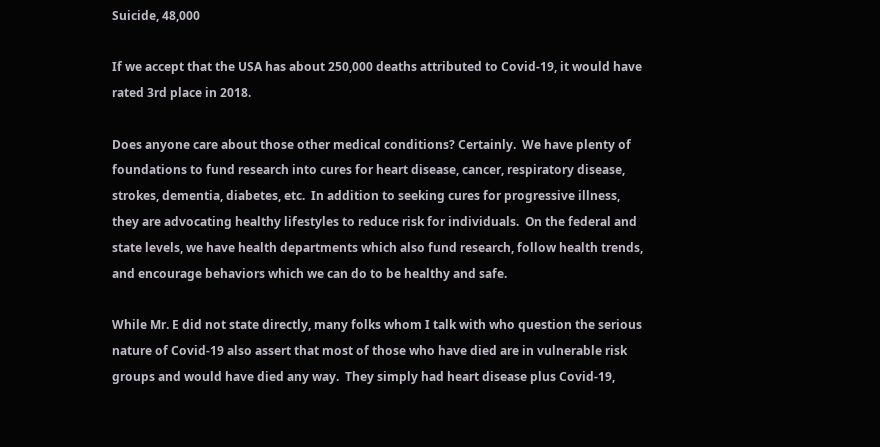Suicide, 48,000

If we accept that the USA has about 250,000 deaths attributed to Covid-19, it would have rated 3rd place in 2018.

Does anyone care about those other medical conditions? Certainly.  We have plenty of foundations to fund research into cures for heart disease, cancer, respiratory disease, strokes, dementia, diabetes, etc.  In addition to seeking cures for progressive illness, they are advocating healthy lifestyles to reduce risk for individuals.  On the federal and state levels, we have health departments which also fund research, follow health trends, and encourage behaviors which we can do to be healthy and safe.

While Mr. E did not state directly, many folks whom I talk with who question the serious nature of Covid-19 also assert that most of those who have died are in vulnerable risk groups and would have died any way.  They simply had heart disease plus Covid-19,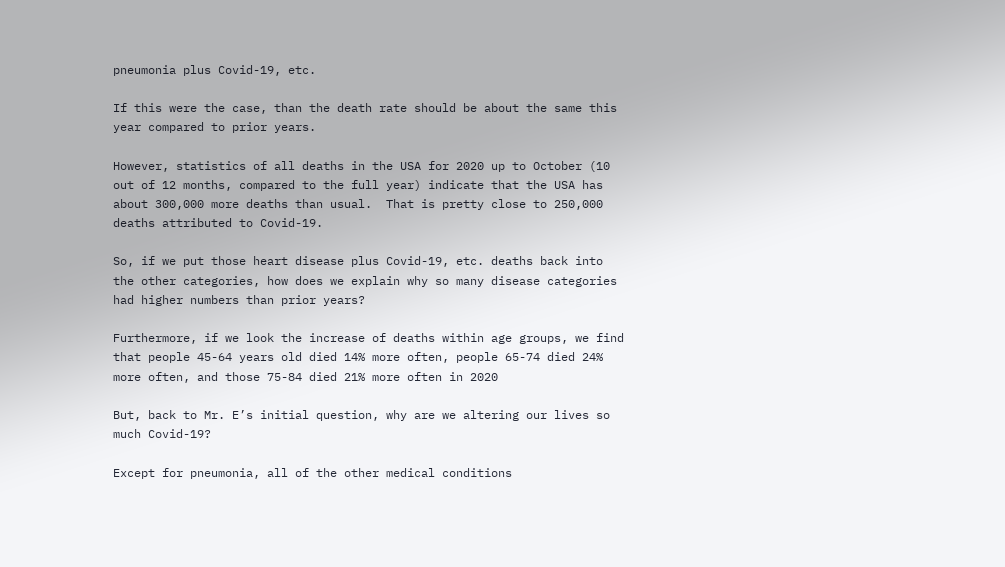pneumonia plus Covid-19, etc.

If this were the case, than the death rate should be about the same this year compared to prior years.

However, statistics of all deaths in the USA for 2020 up to October (10 out of 12 months, compared to the full year) indicate that the USA has about 300,000 more deaths than usual.  That is pretty close to 250,000 deaths attributed to Covid-19.

So, if we put those heart disease plus Covid-19, etc. deaths back into the other categories, how does we explain why so many disease categories had higher numbers than prior years?

Furthermore, if we look the increase of deaths within age groups, we find that people 45-64 years old died 14% more often, people 65-74 died 24% more often, and those 75-84 died 21% more often in 2020

But, back to Mr. E’s initial question, why are we altering our lives so much Covid-19?

Except for pneumonia, all of the other medical conditions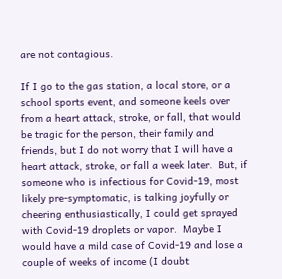are not contagious.

If I go to the gas station, a local store, or a school sports event, and someone keels over from a heart attack, stroke, or fall, that would be tragic for the person, their family and friends, but I do not worry that I will have a heart attack, stroke, or fall a week later.  But, if someone who is infectious for Covid-19, most likely pre-symptomatic, is talking joyfully or cheering enthusiastically, I could get sprayed with Covid-19 droplets or vapor.  Maybe I would have a mild case of Covid-19 and lose a couple of weeks of income (I doubt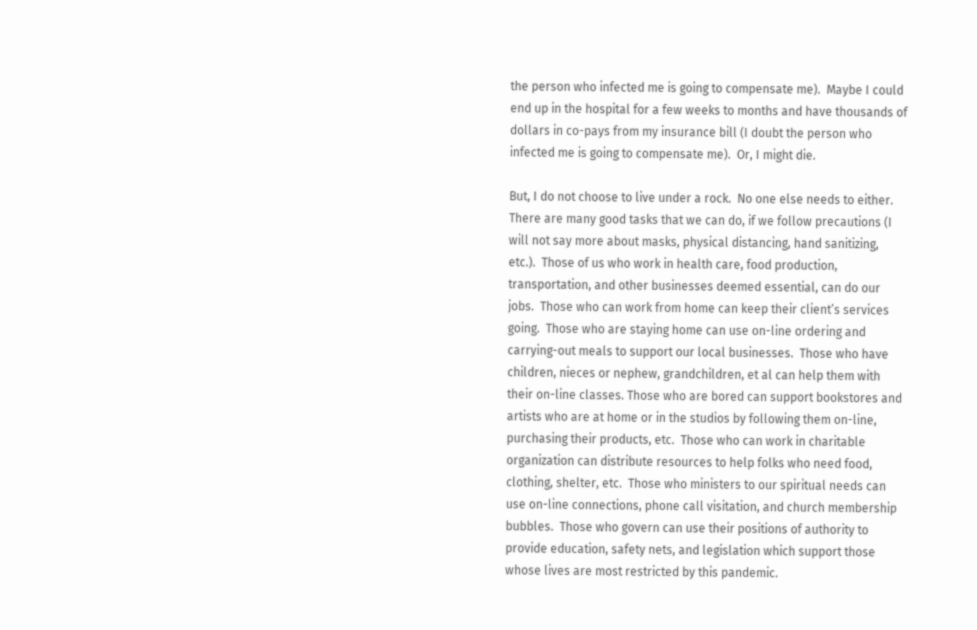the person who infected me is going to compensate me).  Maybe I could end up in the hospital for a few weeks to months and have thousands of dollars in co-pays from my insurance bill (I doubt the person who infected me is going to compensate me).  Or, I might die.

But, I do not choose to live under a rock.  No one else needs to either.  There are many good tasks that we can do, if we follow precautions (I will not say more about masks, physical distancing, hand sanitizing, etc.).  Those of us who work in health care, food production, transportation, and other businesses deemed essential, can do our jobs.  Those who can work from home can keep their client’s services going.  Those who are staying home can use on-line ordering and carrying-out meals to support our local businesses.  Those who have children, nieces or nephew, grandchildren, et al can help them with their on-line classes. Those who are bored can support bookstores and artists who are at home or in the studios by following them on-line, purchasing their products, etc.  Those who can work in charitable organization can distribute resources to help folks who need food, clothing, shelter, etc.  Those who ministers to our spiritual needs can use on-line connections, phone call visitation, and church membership bubbles.  Those who govern can use their positions of authority to provide education, safety nets, and legislation which support those whose lives are most restricted by this pandemic.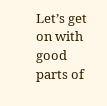Let’s get on with good parts of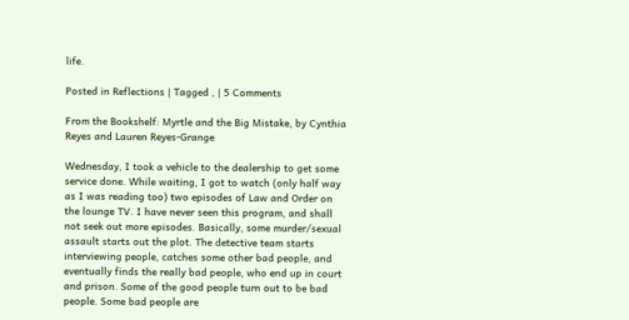life.

Posted in Reflections | Tagged , | 5 Comments

From the Bookshelf: Myrtle and the Big Mistake, by Cynthia Reyes and Lauren Reyes-Grange

Wednesday, I took a vehicle to the dealership to get some service done. While waiting, I got to watch (only half way as I was reading too) two episodes of Law and Order on the lounge TV. I have never seen this program, and shall not seek out more episodes. Basically, some murder/sexual assault starts out the plot. The detective team starts interviewing people, catches some other bad people, and eventually finds the really bad people, who end up in court and prison. Some of the good people turn out to be bad people. Some bad people are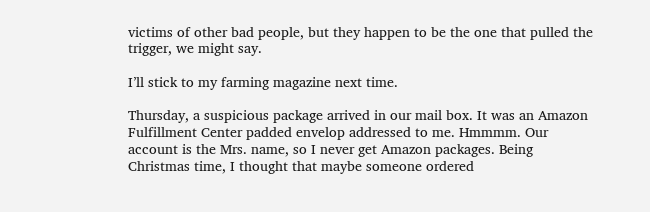victims of other bad people, but they happen to be the one that pulled the trigger, we might say.

I’ll stick to my farming magazine next time.

Thursday, a suspicious package arrived in our mail box. It was an Amazon Fulfillment Center padded envelop addressed to me. Hmmmm. Our account is the Mrs. name, so I never get Amazon packages. Being Christmas time, I thought that maybe someone ordered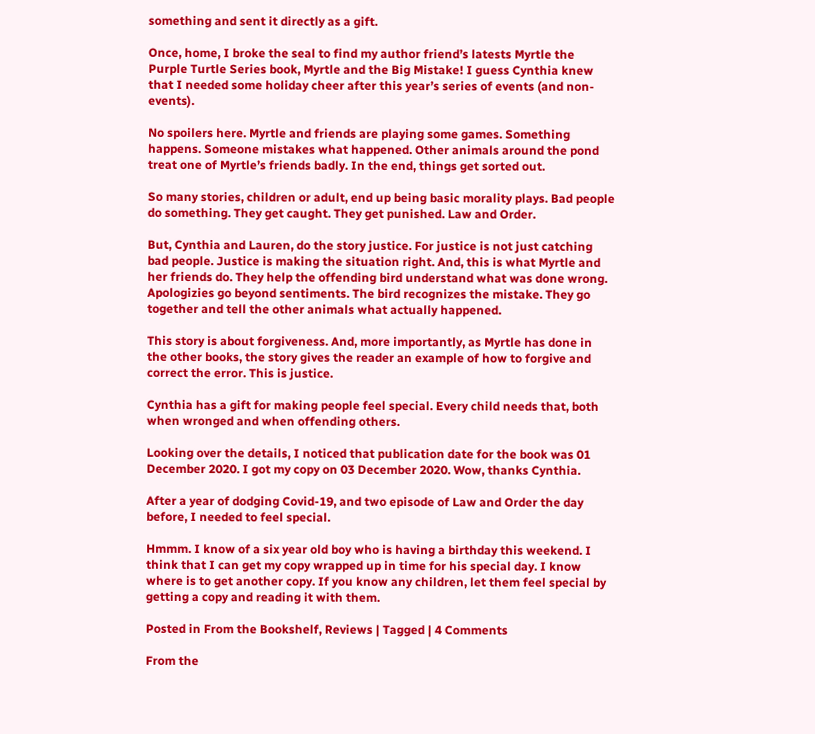something and sent it directly as a gift.

Once, home, I broke the seal to find my author friend’s latests Myrtle the Purple Turtle Series book, Myrtle and the Big Mistake! I guess Cynthia knew that I needed some holiday cheer after this year’s series of events (and non-events).

No spoilers here. Myrtle and friends are playing some games. Something happens. Someone mistakes what happened. Other animals around the pond treat one of Myrtle’s friends badly. In the end, things get sorted out.

So many stories, children or adult, end up being basic morality plays. Bad people do something. They get caught. They get punished. Law and Order.

But, Cynthia and Lauren, do the story justice. For justice is not just catching bad people. Justice is making the situation right. And, this is what Myrtle and her friends do. They help the offending bird understand what was done wrong. Apologizies go beyond sentiments. The bird recognizes the mistake. They go together and tell the other animals what actually happened.

This story is about forgiveness. And, more importantly, as Myrtle has done in the other books, the story gives the reader an example of how to forgive and correct the error. This is justice.

Cynthia has a gift for making people feel special. Every child needs that, both when wronged and when offending others.

Looking over the details, I noticed that publication date for the book was 01 December 2020. I got my copy on 03 December 2020. Wow, thanks Cynthia.

After a year of dodging Covid-19, and two episode of Law and Order the day before, I needed to feel special.

Hmmm. I know of a six year old boy who is having a birthday this weekend. I think that I can get my copy wrapped up in time for his special day. I know where is to get another copy. If you know any children, let them feel special by getting a copy and reading it with them.

Posted in From the Bookshelf, Reviews | Tagged | 4 Comments

From the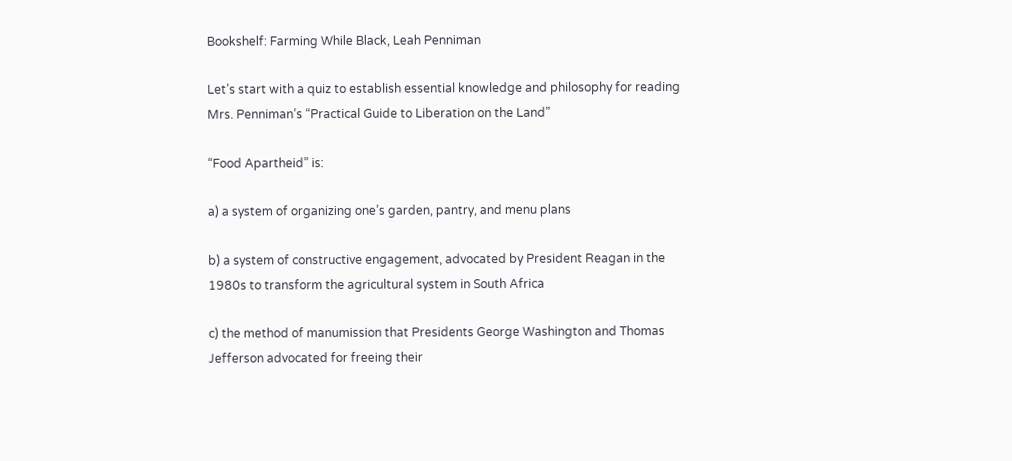Bookshelf: Farming While Black, Leah Penniman

Let’s start with a quiz to establish essential knowledge and philosophy for reading Mrs. Penniman’s “Practical Guide to Liberation on the Land”

“Food Apartheid” is:

a) a system of organizing one’s garden, pantry, and menu plans

b) a system of constructive engagement, advocated by President Reagan in the 1980s to transform the agricultural system in South Africa

c) the method of manumission that Presidents George Washington and Thomas Jefferson advocated for freeing their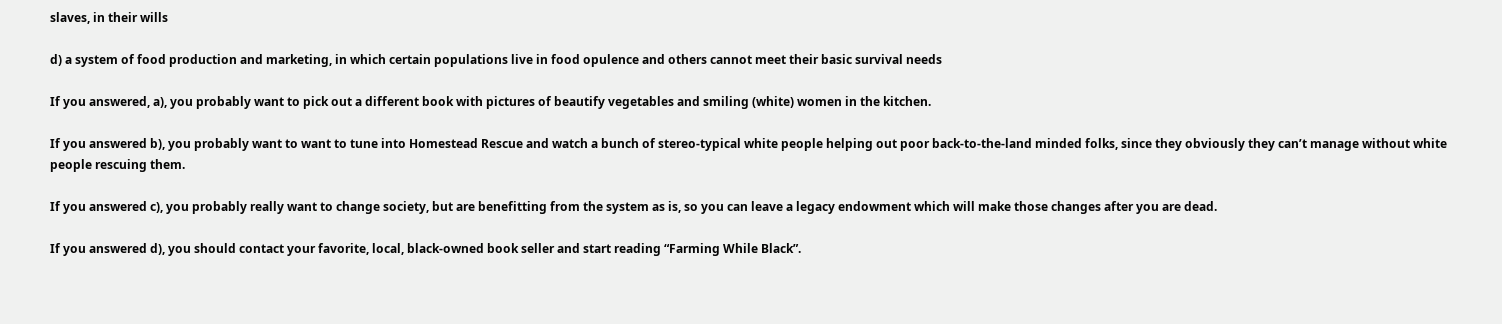slaves, in their wills

d) a system of food production and marketing, in which certain populations live in food opulence and others cannot meet their basic survival needs

If you answered, a), you probably want to pick out a different book with pictures of beautify vegetables and smiling (white) women in the kitchen.

If you answered b), you probably want to want to tune into Homestead Rescue and watch a bunch of stereo-typical white people helping out poor back-to-the-land minded folks, since they obviously they can’t manage without white people rescuing them.

If you answered c), you probably really want to change society, but are benefitting from the system as is, so you can leave a legacy endowment which will make those changes after you are dead.

If you answered d), you should contact your favorite, local, black-owned book seller and start reading “Farming While Black”.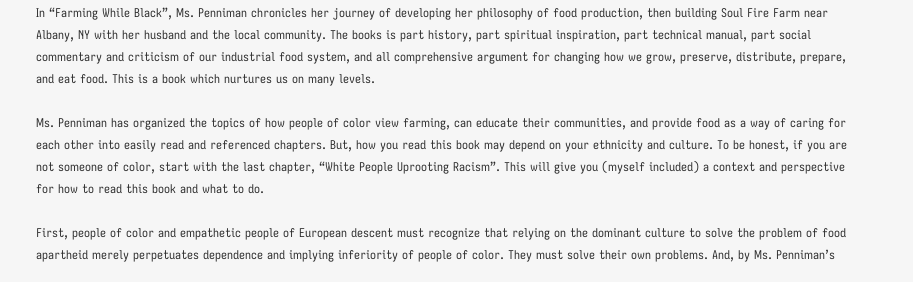In “Farming While Black”, Ms. Penniman chronicles her journey of developing her philosophy of food production, then building Soul Fire Farm near Albany, NY with her husband and the local community. The books is part history, part spiritual inspiration, part technical manual, part social commentary and criticism of our industrial food system, and all comprehensive argument for changing how we grow, preserve, distribute, prepare, and eat food. This is a book which nurtures us on many levels.

Ms. Penniman has organized the topics of how people of color view farming, can educate their communities, and provide food as a way of caring for each other into easily read and referenced chapters. But, how you read this book may depend on your ethnicity and culture. To be honest, if you are not someone of color, start with the last chapter, “White People Uprooting Racism”. This will give you (myself included) a context and perspective for how to read this book and what to do.

First, people of color and empathetic people of European descent must recognize that relying on the dominant culture to solve the problem of food apartheid merely perpetuates dependence and implying inferiority of people of color. They must solve their own problems. And, by Ms. Penniman’s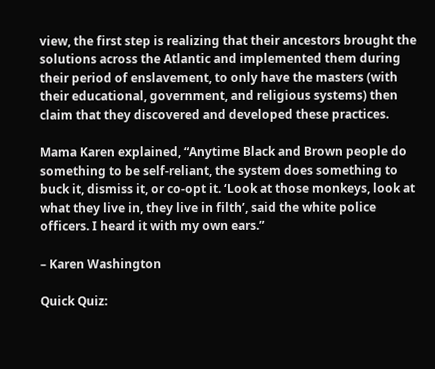view, the first step is realizing that their ancestors brought the solutions across the Atlantic and implemented them during their period of enslavement, to only have the masters (with their educational, government, and religious systems) then claim that they discovered and developed these practices.

Mama Karen explained, “Anytime Black and Brown people do something to be self-reliant, the system does something to buck it, dismiss it, or co-opt it. ‘Look at those monkeys, look at what they live in, they live in filth’, said the white police officers. I heard it with my own ears.”

– Karen Washington

Quick Quiz: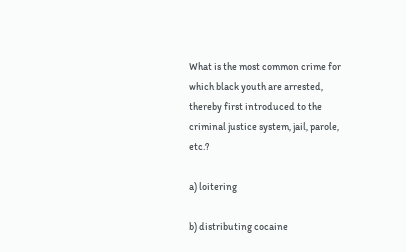What is the most common crime for which black youth are arrested, thereby first introduced to the criminal justice system, jail, parole, etc.?

a) loitering

b) distributing cocaine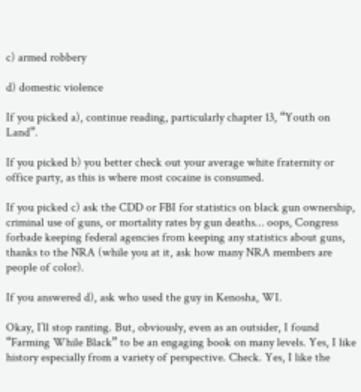c) armed robbery

d) domestic violence

If you picked a), continue reading, particularly chapter 13, “Youth on Land”.

If you picked b) you better check out your average white fraternity or office party, as this is where most cocaine is consumed.

If you picked c) ask the CDD or FBI for statistics on black gun ownership, criminal use of guns, or mortality rates by gun deaths… oops, Congress forbade keeping federal agencies from keeping any statistics about guns, thanks to the NRA (while you at it, ask how many NRA members are people of color).

If you answered d), ask who used the guy in Kenosha, WI.

Okay, I’ll stop ranting. But, obviously, even as an outsider, I found “Farming While Black” to be an engaging book on many levels. Yes, I like history especially from a variety of perspective. Check. Yes, I like the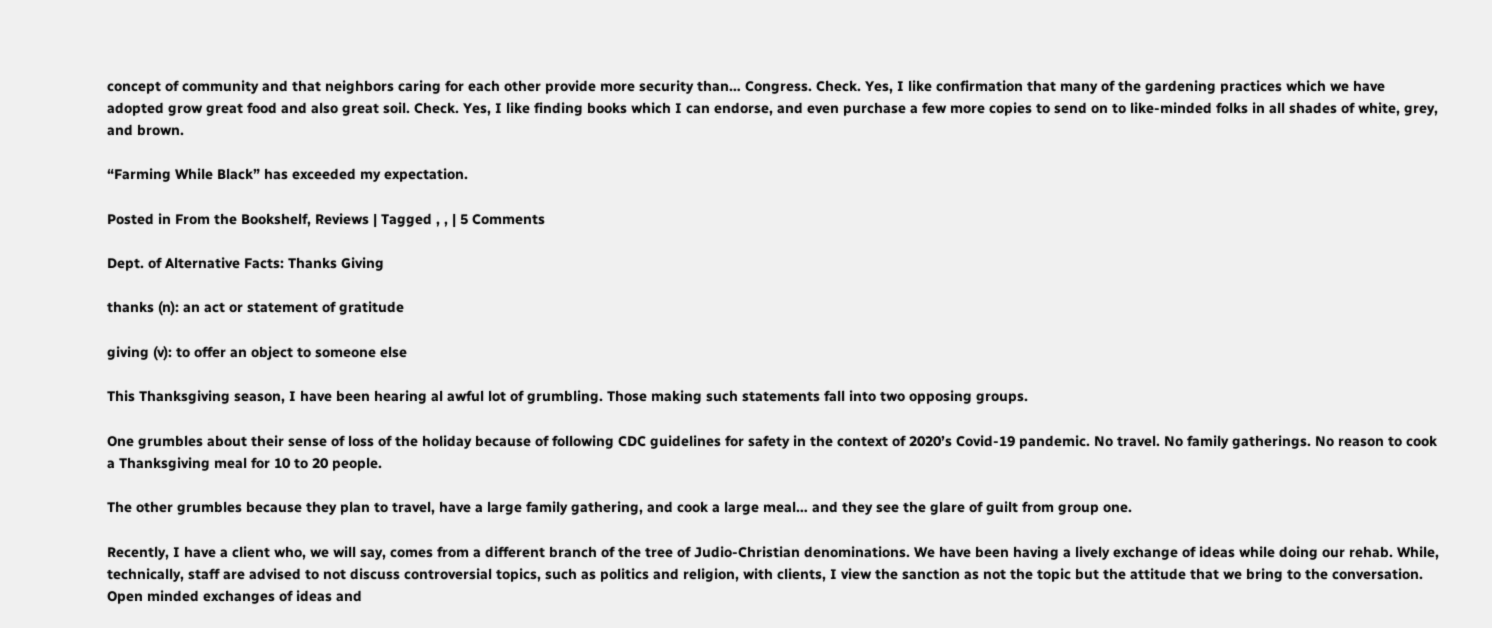concept of community and that neighbors caring for each other provide more security than… Congress. Check. Yes, I like confirmation that many of the gardening practices which we have adopted grow great food and also great soil. Check. Yes, I like finding books which I can endorse, and even purchase a few more copies to send on to like-minded folks in all shades of white, grey, and brown.

“Farming While Black” has exceeded my expectation.

Posted in From the Bookshelf, Reviews | Tagged , , | 5 Comments

Dept. of Alternative Facts: Thanks Giving

thanks (n): an act or statement of gratitude

giving (v): to offer an object to someone else

This Thanksgiving season, I have been hearing al awful lot of grumbling. Those making such statements fall into two opposing groups.

One grumbles about their sense of loss of the holiday because of following CDC guidelines for safety in the context of 2020’s Covid-19 pandemic. No travel. No family gatherings. No reason to cook a Thanksgiving meal for 10 to 20 people.

The other grumbles because they plan to travel, have a large family gathering, and cook a large meal… and they see the glare of guilt from group one.

Recently, I have a client who, we will say, comes from a different branch of the tree of Judio-Christian denominations. We have been having a lively exchange of ideas while doing our rehab. While, technically, staff are advised to not discuss controversial topics, such as politics and religion, with clients, I view the sanction as not the topic but the attitude that we bring to the conversation. Open minded exchanges of ideas and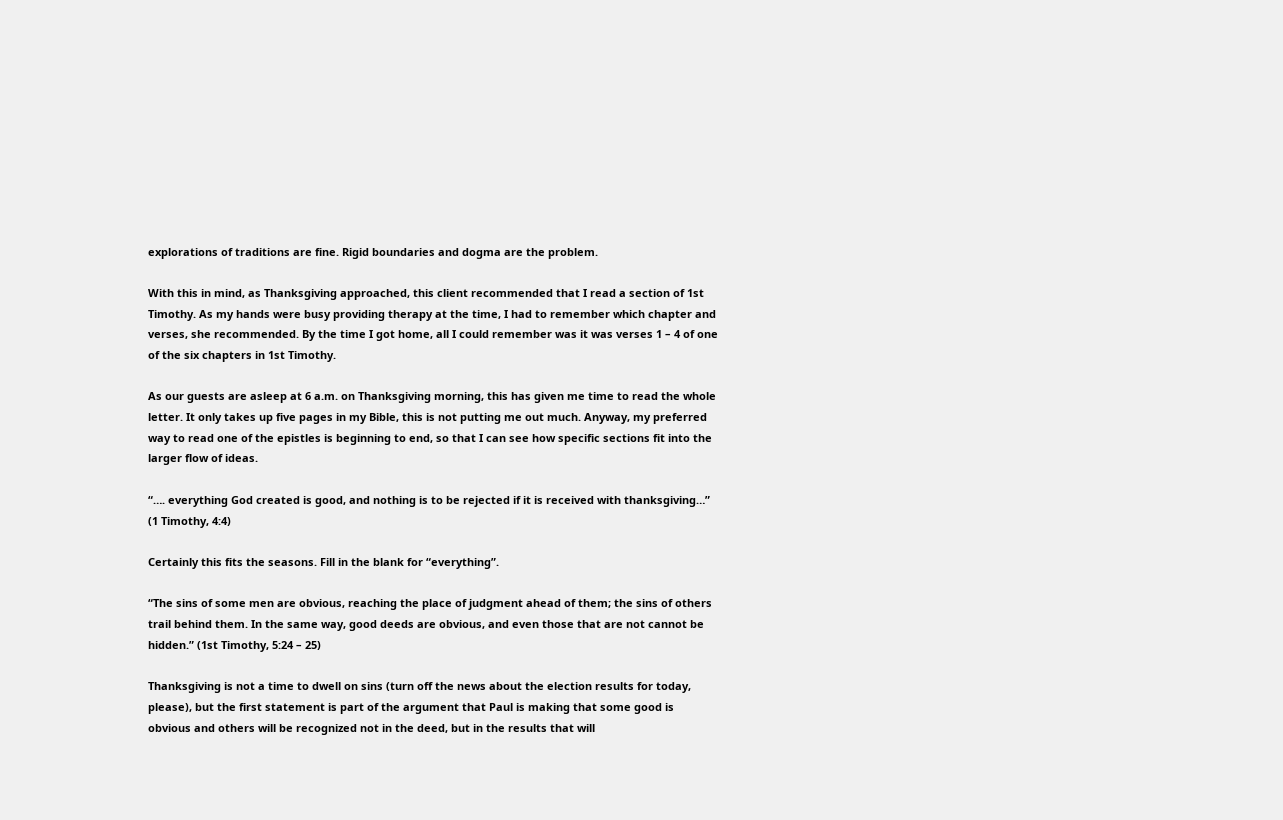explorations of traditions are fine. Rigid boundaries and dogma are the problem.

With this in mind, as Thanksgiving approached, this client recommended that I read a section of 1st Timothy. As my hands were busy providing therapy at the time, I had to remember which chapter and verses, she recommended. By the time I got home, all I could remember was it was verses 1 – 4 of one of the six chapters in 1st Timothy.

As our guests are asleep at 6 a.m. on Thanksgiving morning, this has given me time to read the whole letter. It only takes up five pages in my Bible, this is not putting me out much. Anyway, my preferred way to read one of the epistles is beginning to end, so that I can see how specific sections fit into the larger flow of ideas.

“…. everything God created is good, and nothing is to be rejected if it is received with thanksgiving…” (1 Timothy, 4:4)

Certainly this fits the seasons. Fill in the blank for “everything”.

“The sins of some men are obvious, reaching the place of judgment ahead of them; the sins of others trail behind them. In the same way, good deeds are obvious, and even those that are not cannot be hidden.” (1st Timothy, 5:24 – 25)

Thanksgiving is not a time to dwell on sins (turn off the news about the election results for today, please), but the first statement is part of the argument that Paul is making that some good is obvious and others will be recognized not in the deed, but in the results that will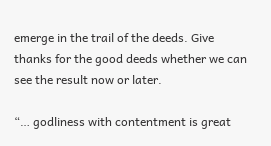emerge in the trail of the deeds. Give thanks for the good deeds whether we can see the result now or later.

“… godliness with contentment is great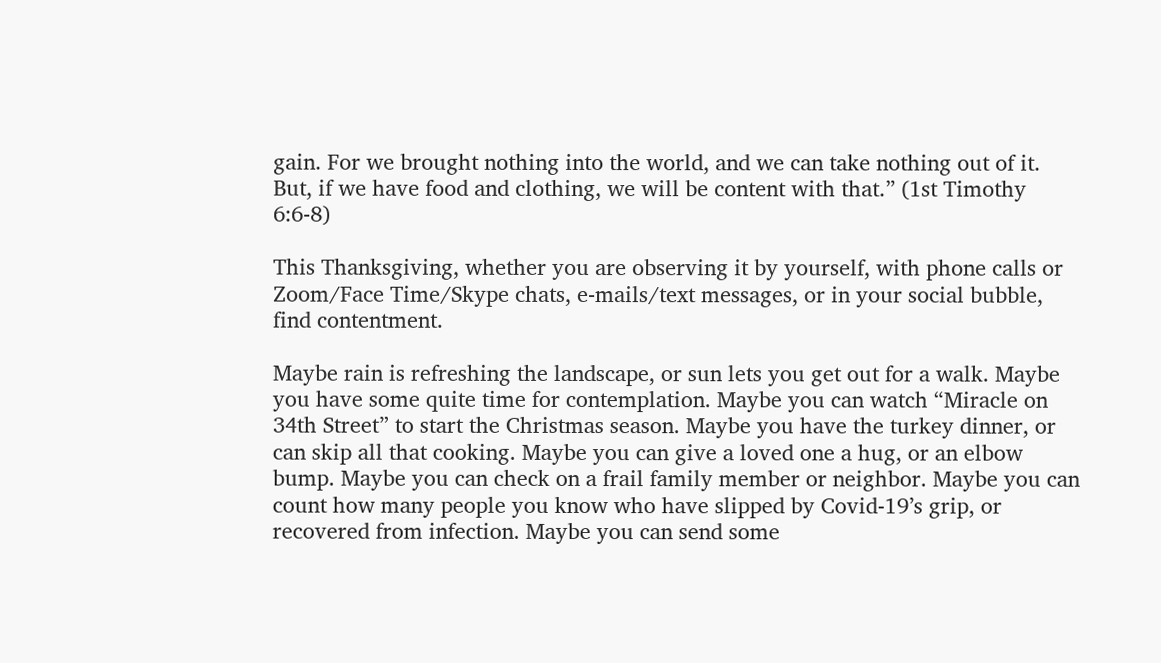gain. For we brought nothing into the world, and we can take nothing out of it. But, if we have food and clothing, we will be content with that.” (1st Timothy 6:6-8)

This Thanksgiving, whether you are observing it by yourself, with phone calls or Zoom/Face Time/Skype chats, e-mails/text messages, or in your social bubble, find contentment.

Maybe rain is refreshing the landscape, or sun lets you get out for a walk. Maybe you have some quite time for contemplation. Maybe you can watch “Miracle on 34th Street” to start the Christmas season. Maybe you have the turkey dinner, or can skip all that cooking. Maybe you can give a loved one a hug, or an elbow bump. Maybe you can check on a frail family member or neighbor. Maybe you can count how many people you know who have slipped by Covid-19’s grip, or recovered from infection. Maybe you can send some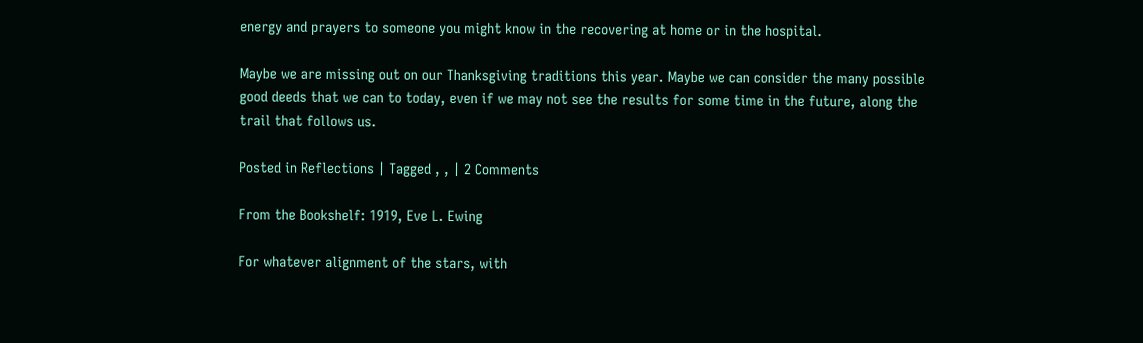energy and prayers to someone you might know in the recovering at home or in the hospital.

Maybe we are missing out on our Thanksgiving traditions this year. Maybe we can consider the many possible good deeds that we can to today, even if we may not see the results for some time in the future, along the trail that follows us.

Posted in Reflections | Tagged , , | 2 Comments

From the Bookshelf: 1919, Eve L. Ewing

For whatever alignment of the stars, with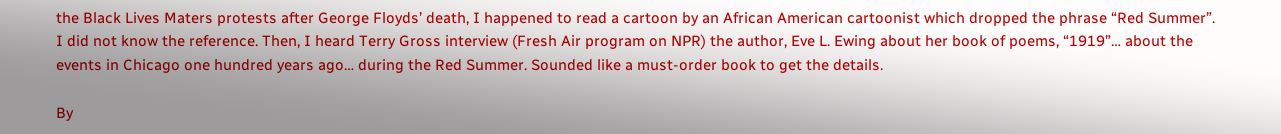the Black Lives Maters protests after George Floyds’ death, I happened to read a cartoon by an African American cartoonist which dropped the phrase “Red Summer”. I did not know the reference. Then, I heard Terry Gross interview (Fresh Air program on NPR) the author, Eve L. Ewing about her book of poems, “1919”… about the events in Chicago one hundred years ago… during the Red Summer. Sounded like a must-order book to get the details.

By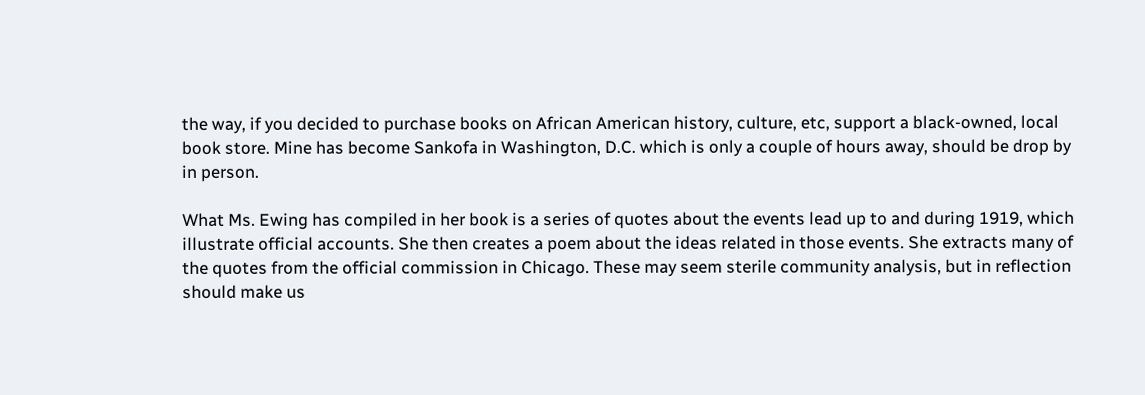the way, if you decided to purchase books on African American history, culture, etc, support a black-owned, local book store. Mine has become Sankofa in Washington, D.C. which is only a couple of hours away, should be drop by in person.

What Ms. Ewing has compiled in her book is a series of quotes about the events lead up to and during 1919, which illustrate official accounts. She then creates a poem about the ideas related in those events. She extracts many of the quotes from the official commission in Chicago. These may seem sterile community analysis, but in reflection should make us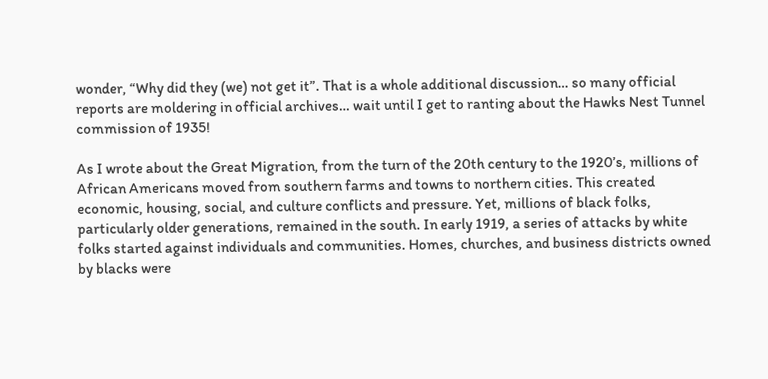wonder, “Why did they (we) not get it”. That is a whole additional discussion… so many official reports are moldering in official archives… wait until I get to ranting about the Hawks Nest Tunnel commission of 1935!

As I wrote about the Great Migration, from the turn of the 20th century to the 1920’s, millions of African Americans moved from southern farms and towns to northern cities. This created economic, housing, social, and culture conflicts and pressure. Yet, millions of black folks, particularly older generations, remained in the south. In early 1919, a series of attacks by white folks started against individuals and communities. Homes, churches, and business districts owned by blacks were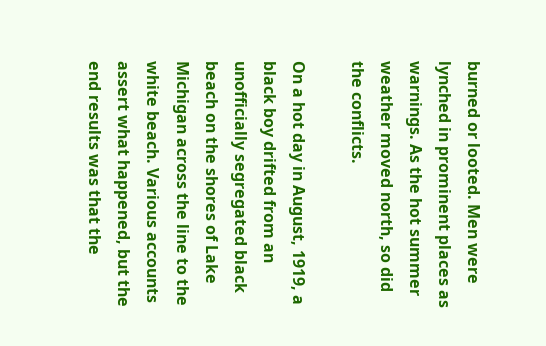burned or looted. Men were lynched in prominent places as warnings. As the hot summer weather moved north, so did the conflicts.

On a hot day in August, 1919, a black boy drifted from an unofficially segregated black beach on the shores of Lake Michigan across the line to the white beach. Various accounts assert what happened, but the end results was that the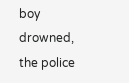boy drowned, the police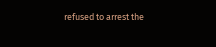refused to arrest the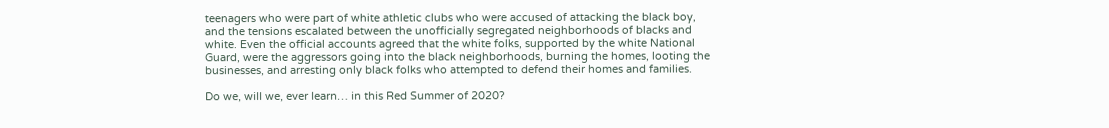teenagers who were part of white athletic clubs who were accused of attacking the black boy, and the tensions escalated between the unofficially segregated neighborhoods of blacks and white. Even the official accounts agreed that the white folks, supported by the white National Guard, were the aggressors going into the black neighborhoods, burning the homes, looting the businesses, and arresting only black folks who attempted to defend their homes and families.

Do we, will we, ever learn… in this Red Summer of 2020?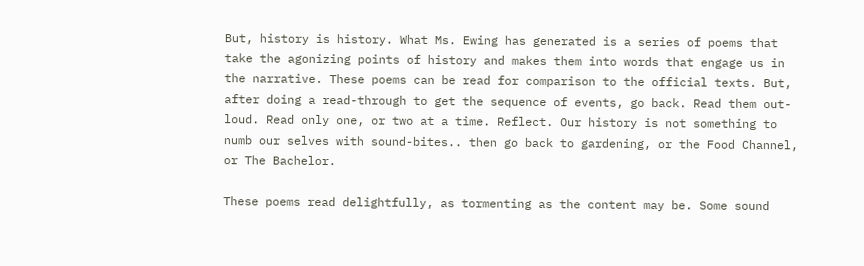But, history is history. What Ms. Ewing has generated is a series of poems that take the agonizing points of history and makes them into words that engage us in the narrative. These poems can be read for comparison to the official texts. But, after doing a read-through to get the sequence of events, go back. Read them out-loud. Read only one, or two at a time. Reflect. Our history is not something to numb our selves with sound-bites.. then go back to gardening, or the Food Channel, or The Bachelor.

These poems read delightfully, as tormenting as the content may be. Some sound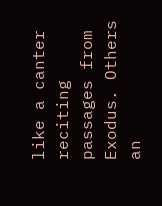like a canter reciting passages from Exodus. Others an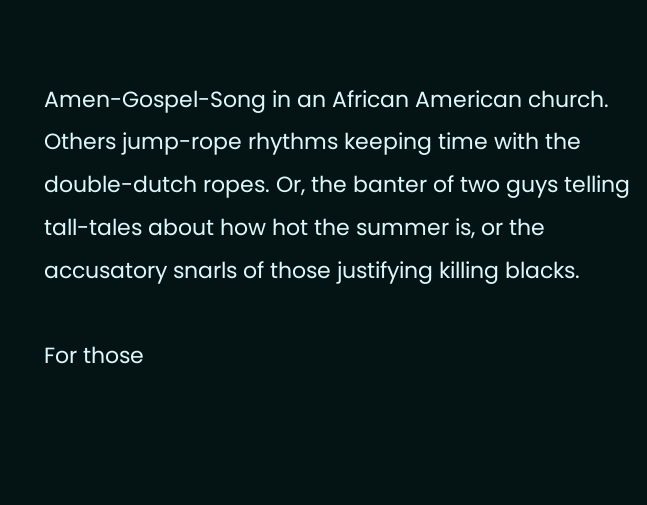Amen-Gospel-Song in an African American church. Others jump-rope rhythms keeping time with the double-dutch ropes. Or, the banter of two guys telling tall-tales about how hot the summer is, or the accusatory snarls of those justifying killing blacks.

For those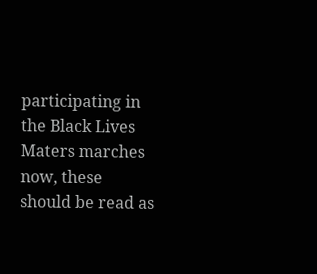participating in the Black Lives Maters marches now, these should be read as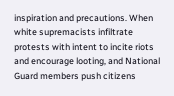inspiration and precautions. When white supremacists infiltrate protests with intent to incite riots and encourage looting, and National Guard members push citizens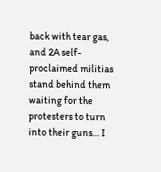back with tear gas, and 2A self-proclaimed militias stand behind them waiting for the protesters to turn into their guns… I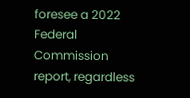foresee a 2022 Federal Commission report, regardless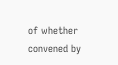of whether convened by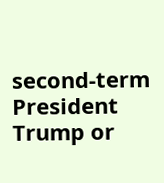second-term President Trump or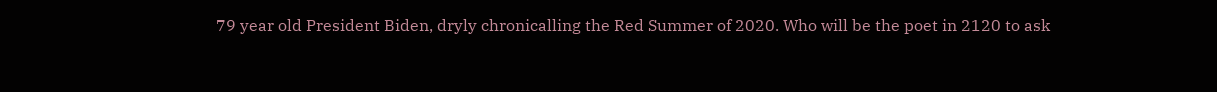79 year old President Biden, dryly chronicalling the Red Summer of 2020. Who will be the poet in 2120 to ask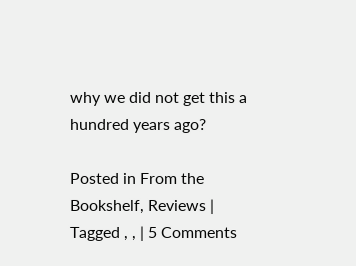why we did not get this a hundred years ago?

Posted in From the Bookshelf, Reviews | Tagged , , | 5 Comments